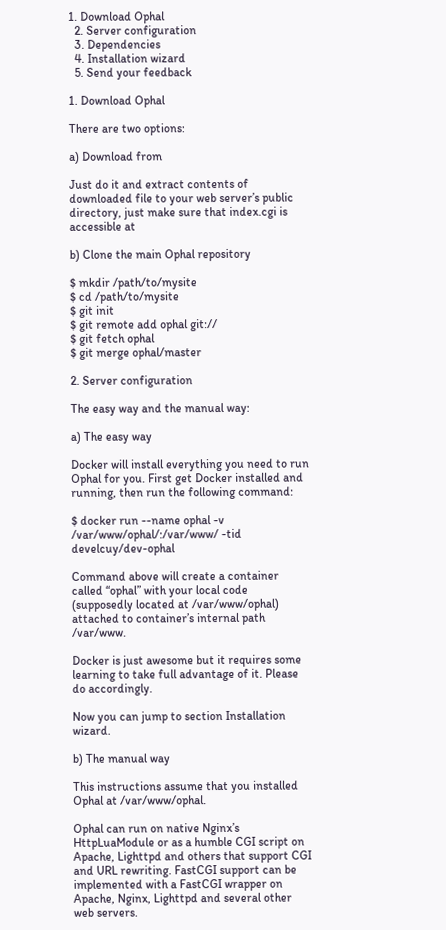1. Download Ophal
  2. Server configuration
  3. Dependencies
  4. Installation wizard
  5. Send your feedback

1. Download Ophal

There are two options:

a) Download from

Just do it and extract contents of downloaded file to your web server’s public directory, just make sure that index.cgi is accessible at

b) Clone the main Ophal repository

$ mkdir /path/to/mysite
$ cd /path/to/mysite
$ git init
$ git remote add ophal git://
$ git fetch ophal
$ git merge ophal/master

2. Server configuration

The easy way and the manual way:

a) The easy way

Docker will install everything you need to run Ophal for you. First get Docker installed and running, then run the following command:

$ docker run --name ophal -v /var/www/ophal/:/var/www/ -tid develcuy/dev-ophal

Command above will create a container called “ophal” with your local code (supposedly located at /var/www/ophal) attached to container’s internal path /var/www.

Docker is just awesome but it requires some learning to take full advantage of it. Please do accordingly.

Now you can jump to section Installation wizard.

b) The manual way

This instructions assume that you installed Ophal at /var/www/ophal.

Ophal can run on native Nginx’s HttpLuaModule or as a humble CGI script on Apache, Lighttpd and others that support CGI and URL rewriting. FastCGI support can be implemented with a FastCGI wrapper on Apache, Nginx, Lighttpd and several other web servers.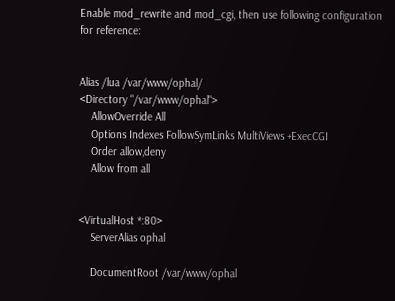Enable mod_rewrite and mod_cgi, then use following configuration for reference:


Alias /lua /var/www/ophal/
<Directory "/var/www/ophal">
    AllowOverride All
    Options Indexes FollowSymLinks MultiViews +ExecCGI
    Order allow,deny
    Allow from all


<VirtualHost *:80>
    ServerAlias ophal

    DocumentRoot /var/www/ophal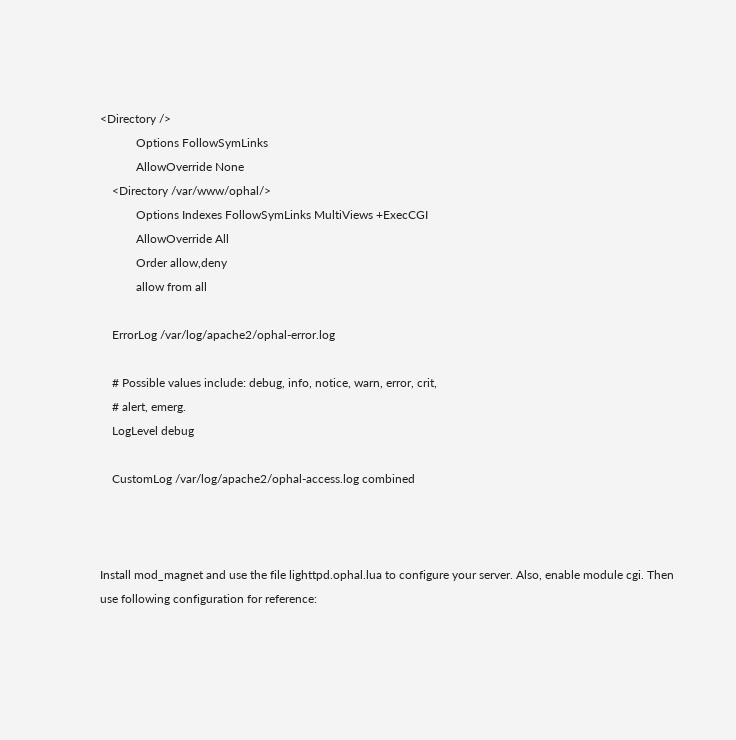<Directory />
            Options FollowSymLinks
            AllowOverride None
    <Directory /var/www/ophal/>
            Options Indexes FollowSymLinks MultiViews +ExecCGI
            AllowOverride All
            Order allow,deny
            allow from all

    ErrorLog /var/log/apache2/ophal-error.log

    # Possible values include: debug, info, notice, warn, error, crit,
    # alert, emerg.
    LogLevel debug

    CustomLog /var/log/apache2/ophal-access.log combined



Install mod_magnet and use the file lighttpd.ophal.lua to configure your server. Also, enable module cgi. Then use following configuration for reference: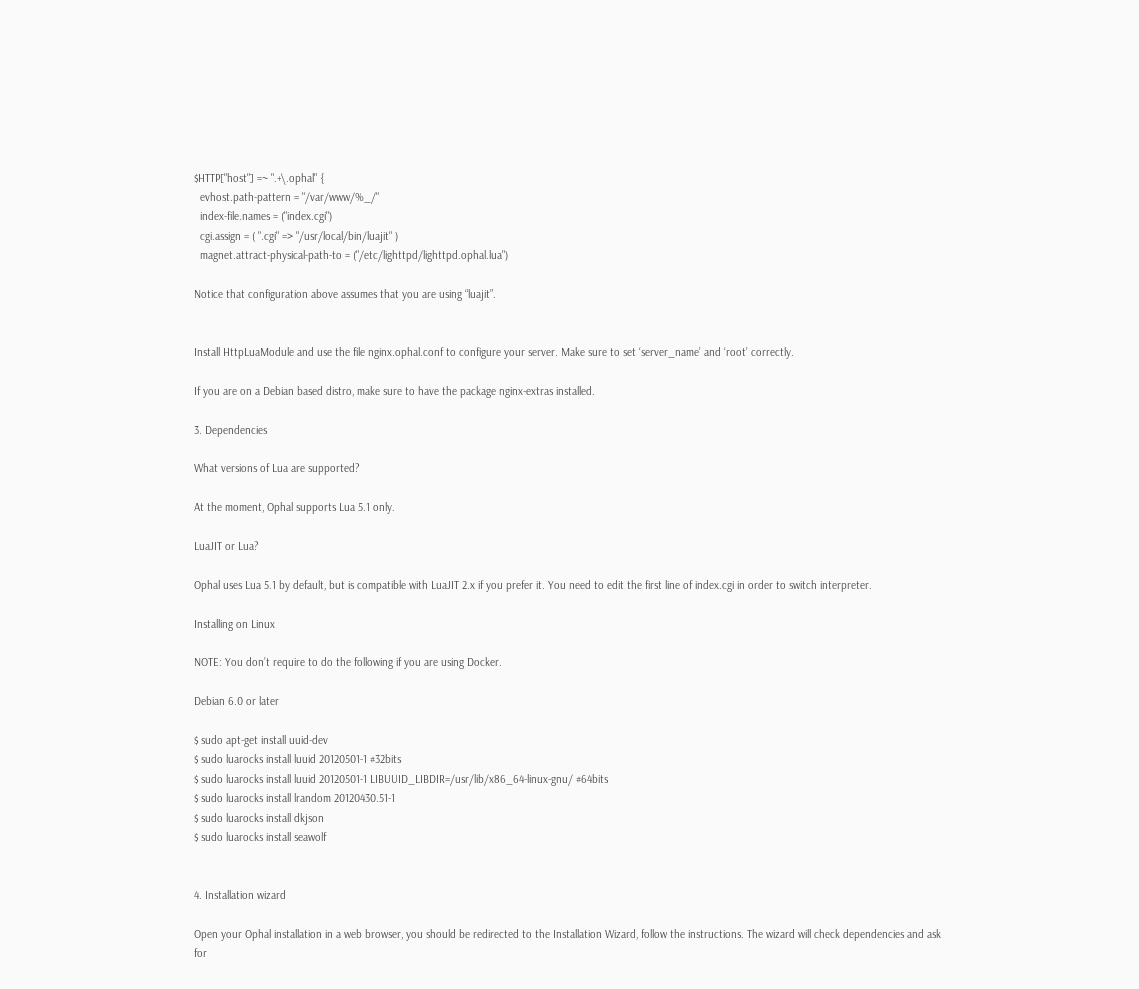$HTTP["host"] =~ ".+\.ophal" {
  evhost.path-pattern = "/var/www/%_/"
  index-file.names = ("index.cgi")
  cgi.assign = ( ".cgi" => "/usr/local/bin/luajit" )
  magnet.attract-physical-path-to = ("/etc/lighttpd/lighttpd.ophal.lua")

Notice that configuration above assumes that you are using “luajit”.


Install HttpLuaModule and use the file nginx.ophal.conf to configure your server. Make sure to set ‘server_name’ and ‘root’ correctly.

If you are on a Debian based distro, make sure to have the package nginx-extras installed.

3. Dependencies

What versions of Lua are supported?

At the moment, Ophal supports Lua 5.1 only.

LuaJIT or Lua?

Ophal uses Lua 5.1 by default, but is compatible with LuaJIT 2.x if you prefer it. You need to edit the first line of index.cgi in order to switch interpreter.

Installing on Linux

NOTE: You don’t require to do the following if you are using Docker.

Debian 6.0 or later

$ sudo apt-get install uuid-dev
$ sudo luarocks install luuid 20120501-1 #32bits
$ sudo luarocks install luuid 20120501-1 LIBUUID_LIBDIR=/usr/lib/x86_64-linux-gnu/ #64bits
$ sudo luarocks install lrandom 20120430.51-1
$ sudo luarocks install dkjson
$ sudo luarocks install seawolf


4. Installation wizard

Open your Ophal installation in a web browser, you should be redirected to the Installation Wizard, follow the instructions. The wizard will check dependencies and ask for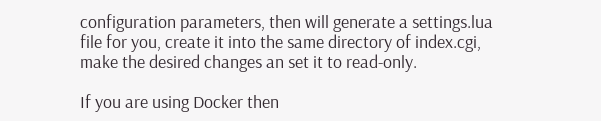configuration parameters, then will generate a settings.lua file for you, create it into the same directory of index.cgi, make the desired changes an set it to read-only.

If you are using Docker then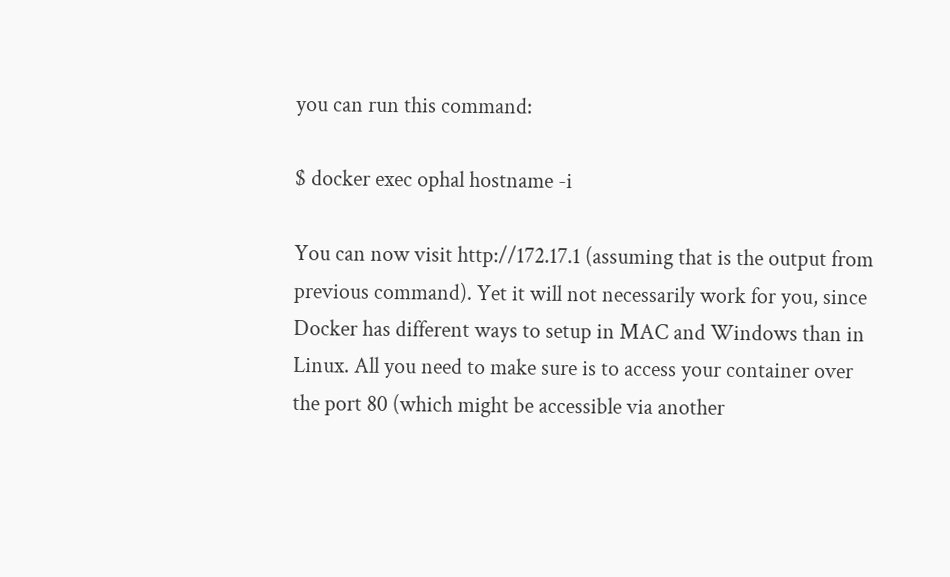you can run this command:

$ docker exec ophal hostname -i

You can now visit http://172.17.1 (assuming that is the output from previous command). Yet it will not necessarily work for you, since Docker has different ways to setup in MAC and Windows than in Linux. All you need to make sure is to access your container over the port 80 (which might be accessible via another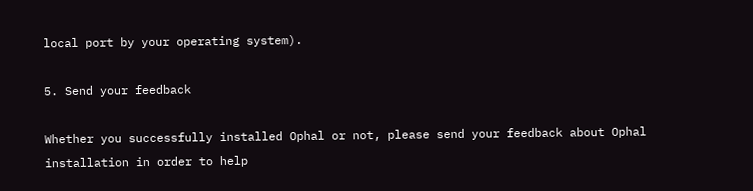local port by your operating system).

5. Send your feedback

Whether you successfully installed Ophal or not, please send your feedback about Ophal installation in order to help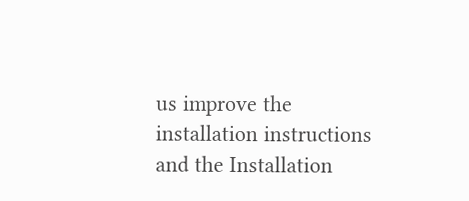us improve the installation instructions and the Installation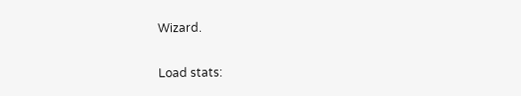Wizard.

Load stats: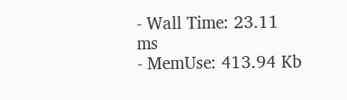- Wall Time: 23.11 ms
- MemUse: 413.94 Kb